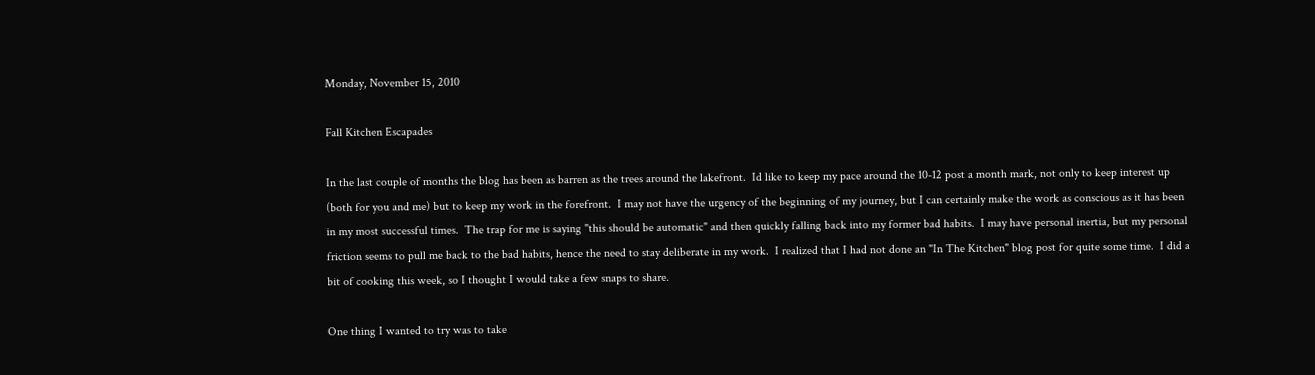Monday, November 15, 2010

Fall Kitchen Escapades

In the last couple of months the blog has been as barren as the trees around the lakefront.  Id like to keep my pace around the 10-12 post a month mark, not only to keep interest up (both for you and me) but to keep my work in the forefront.  I may not have the urgency of the beginning of my journey, but I can certainly make the work as conscious as it has been in my most successful times.  The trap for me is saying "this should be automatic" and then quickly falling back into my former bad habits.  I may have personal inertia, but my personal friction seems to pull me back to the bad habits, hence the need to stay deliberate in my work.  I realized that I had not done an "In The Kitchen" blog post for quite some time.  I did a bit of cooking this week, so I thought I would take a few snaps to share.

One thing I wanted to try was to take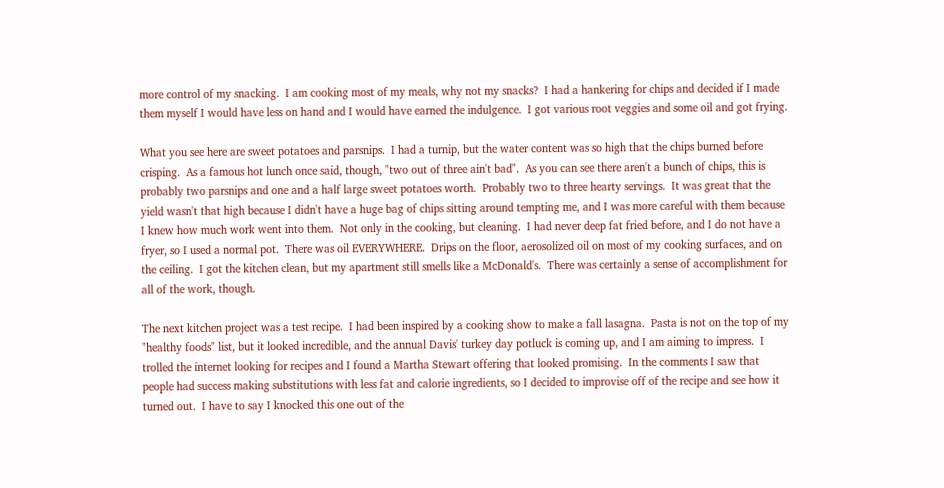more control of my snacking.  I am cooking most of my meals, why not my snacks?  I had a hankering for chips and decided if I made them myself I would have less on hand and I would have earned the indulgence.  I got various root veggies and some oil and got frying.

What you see here are sweet potatoes and parsnips.  I had a turnip, but the water content was so high that the chips burned before crisping.  As a famous hot lunch once said, though, "two out of three ain't bad".  As you can see there aren't a bunch of chips, this is probably two parsnips and one and a half large sweet potatoes worth.  Probably two to three hearty servings.  It was great that the yield wasn't that high because I didn't have a huge bag of chips sitting around tempting me, and I was more careful with them because I knew how much work went into them.  Not only in the cooking, but cleaning.  I had never deep fat fried before, and I do not have a fryer, so I used a normal pot.  There was oil EVERYWHERE.  Drips on the floor, aerosolized oil on most of my cooking surfaces, and on the ceiling.  I got the kitchen clean, but my apartment still smells like a McDonald's.  There was certainly a sense of accomplishment for all of the work, though.

The next kitchen project was a test recipe.  I had been inspired by a cooking show to make a fall lasagna.  Pasta is not on the top of my "healthy foods" list, but it looked incredible, and the annual Davis' turkey day potluck is coming up, and I am aiming to impress.  I trolled the internet looking for recipes and I found a Martha Stewart offering that looked promising.  In the comments I saw that people had success making substitutions with less fat and calorie ingredients, so I decided to improvise off of the recipe and see how it turned out.  I have to say I knocked this one out of the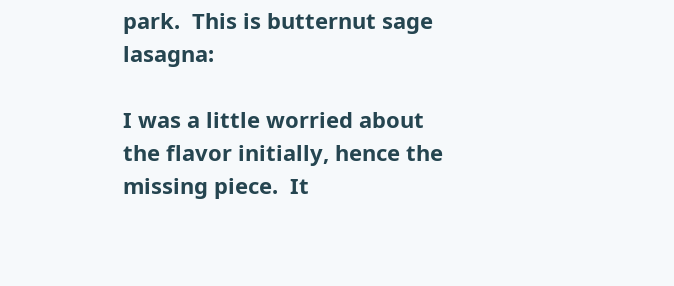park.  This is butternut sage lasagna:

I was a little worried about the flavor initially, hence the missing piece.  It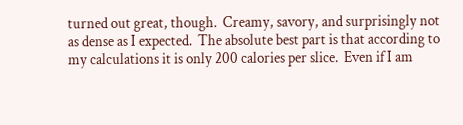turned out great, though.  Creamy, savory, and surprisingly not as dense as I expected.  The absolute best part is that according to my calculations it is only 200 calories per slice.  Even if I am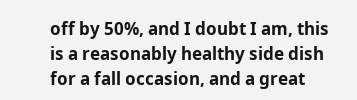off by 50%, and I doubt I am, this is a reasonably healthy side dish for a fall occasion, and a great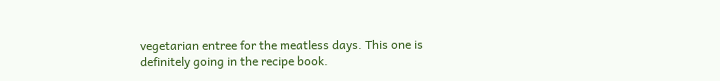vegetarian entree for the meatless days. This one is definitely going in the recipe book.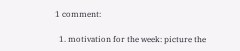1 comment:

  1. motivation for the week: picture the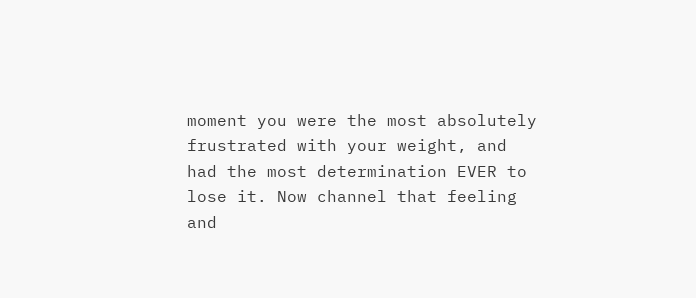moment you were the most absolutely frustrated with your weight, and had the most determination EVER to lose it. Now channel that feeling and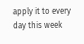apply it to every day this week